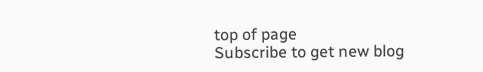top of page
Subscribe to get new blog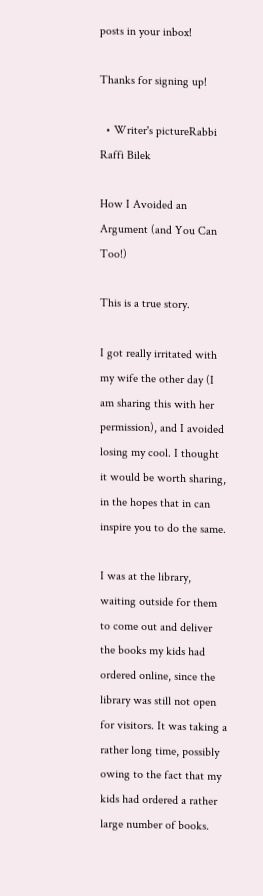posts in your inbox!

Thanks for signing up!

  • Writer's pictureRabbi Raffi Bilek

How I Avoided an Argument (and You Can Too!)

This is a true story.

I got really irritated with my wife the other day (I am sharing this with her permission), and I avoided losing my cool. I thought it would be worth sharing, in the hopes that in can inspire you to do the same.

I was at the library, waiting outside for them to come out and deliver the books my kids had ordered online, since the library was still not open for visitors. It was taking a rather long time, possibly owing to the fact that my kids had ordered a rather large number of books.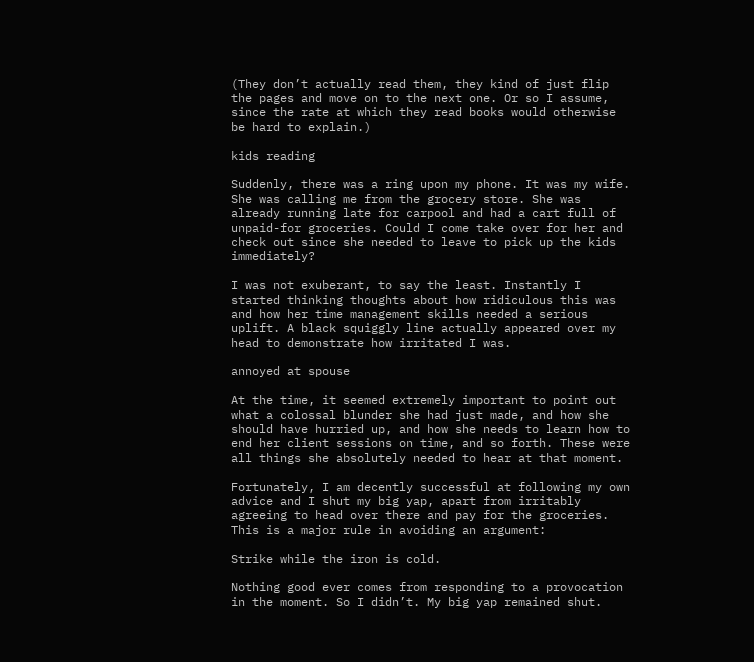(They don’t actually read them, they kind of just flip the pages and move on to the next one. Or so I assume, since the rate at which they read books would otherwise be hard to explain.)

kids reading

Suddenly, there was a ring upon my phone. It was my wife. She was calling me from the grocery store. She was already running late for carpool and had a cart full of unpaid-for groceries. Could I come take over for her and check out since she needed to leave to pick up the kids immediately?

I was not exuberant, to say the least. Instantly I started thinking thoughts about how ridiculous this was and how her time management skills needed a serious uplift. A black squiggly line actually appeared over my head to demonstrate how irritated I was.

annoyed at spouse

At the time, it seemed extremely important to point out what a colossal blunder she had just made, and how she should have hurried up, and how she needs to learn how to end her client sessions on time, and so forth. These were all things she absolutely needed to hear at that moment.

Fortunately, I am decently successful at following my own advice and I shut my big yap, apart from irritably agreeing to head over there and pay for the groceries. This is a major rule in avoiding an argument:

Strike while the iron is cold.

Nothing good ever comes from responding to a provocation in the moment. So I didn’t. My big yap remained shut.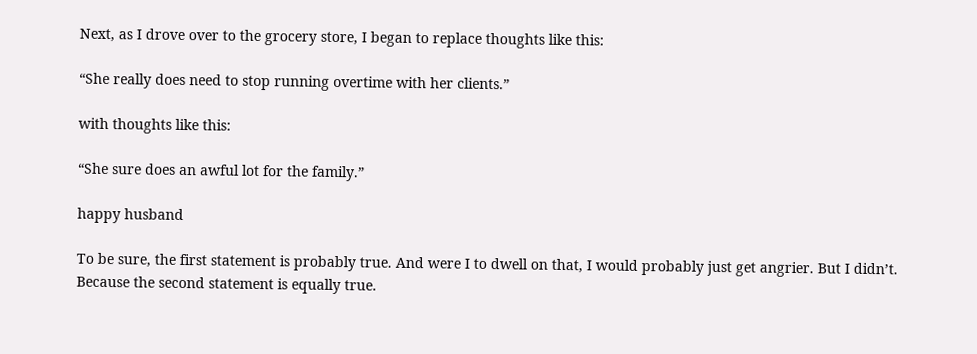Next, as I drove over to the grocery store, I began to replace thoughts like this:

“She really does need to stop running overtime with her clients.”

with thoughts like this:

“She sure does an awful lot for the family.”

happy husband

To be sure, the first statement is probably true. And were I to dwell on that, I would probably just get angrier. But I didn’t. Because the second statement is equally true.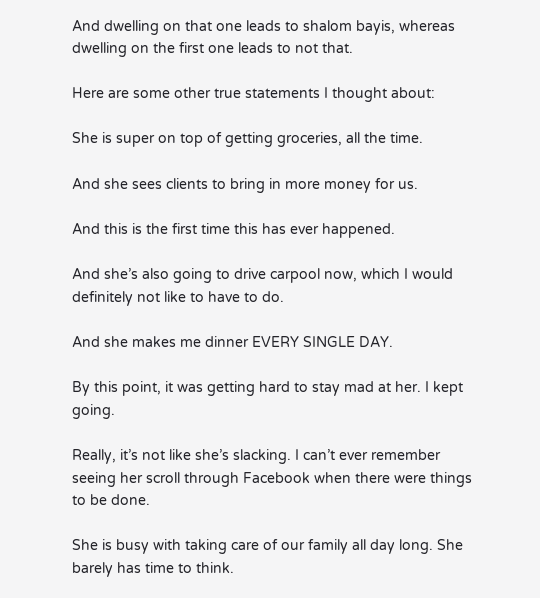And dwelling on that one leads to shalom bayis, whereas dwelling on the first one leads to not that.

Here are some other true statements I thought about:

She is super on top of getting groceries, all the time.

And she sees clients to bring in more money for us.

And this is the first time this has ever happened.

And she’s also going to drive carpool now, which I would definitely not like to have to do.

And she makes me dinner EVERY SINGLE DAY.

By this point, it was getting hard to stay mad at her. I kept going.

Really, it’s not like she’s slacking. I can’t ever remember seeing her scroll through Facebook when there were things to be done.

She is busy with taking care of our family all day long. She barely has time to think.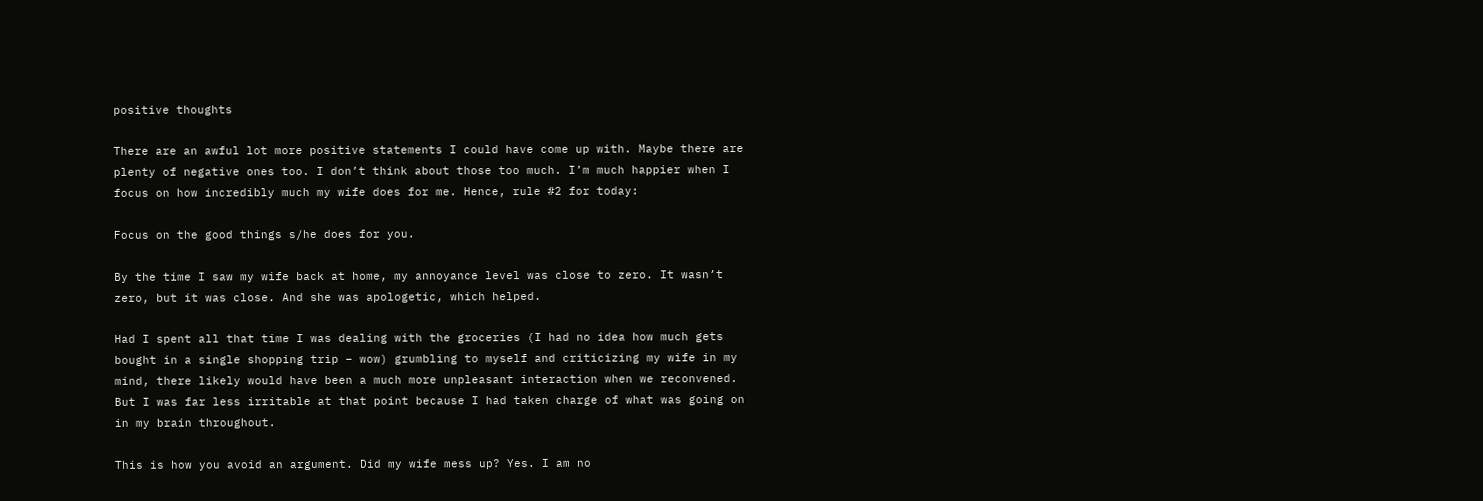positive thoughts

There are an awful lot more positive statements I could have come up with. Maybe there are plenty of negative ones too. I don’t think about those too much. I’m much happier when I focus on how incredibly much my wife does for me. Hence, rule #2 for today:

Focus on the good things s/he does for you.

By the time I saw my wife back at home, my annoyance level was close to zero. It wasn’t zero, but it was close. And she was apologetic, which helped.

Had I spent all that time I was dealing with the groceries (I had no idea how much gets bought in a single shopping trip – wow) grumbling to myself and criticizing my wife in my mind, there likely would have been a much more unpleasant interaction when we reconvened. But I was far less irritable at that point because I had taken charge of what was going on in my brain throughout.

This is how you avoid an argument. Did my wife mess up? Yes. I am no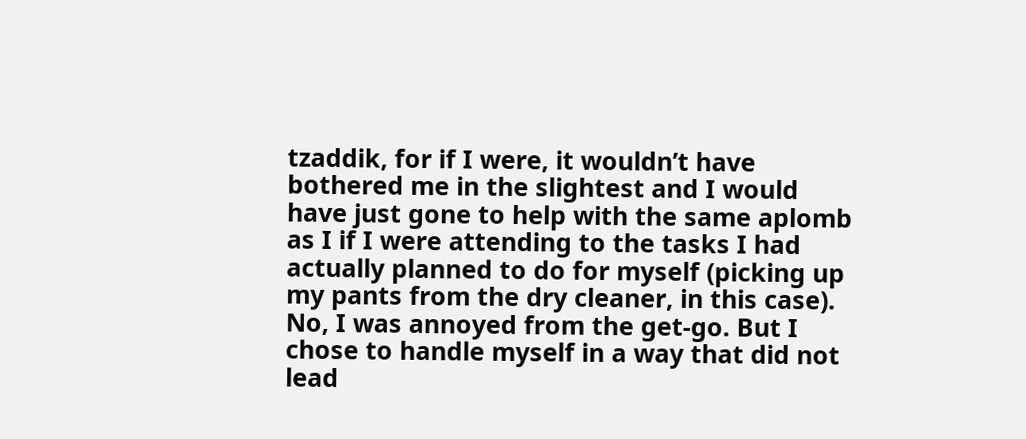tzaddik, for if I were, it wouldn’t have bothered me in the slightest and I would have just gone to help with the same aplomb as I if I were attending to the tasks I had actually planned to do for myself (picking up my pants from the dry cleaner, in this case). No, I was annoyed from the get-go. But I chose to handle myself in a way that did not lead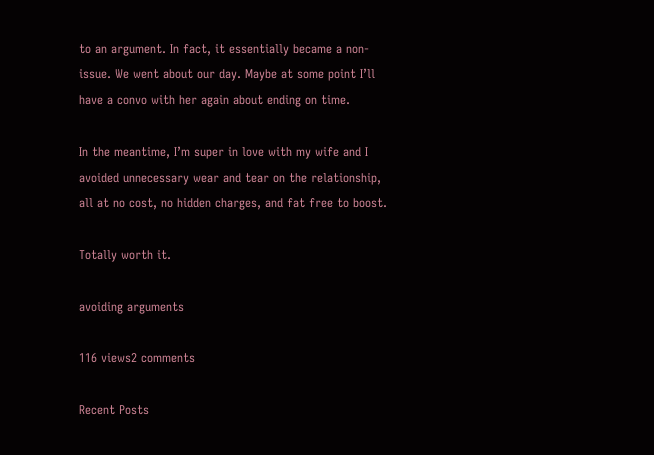to an argument. In fact, it essentially became a non-issue. We went about our day. Maybe at some point I’ll have a convo with her again about ending on time.

In the meantime, I’m super in love with my wife and I avoided unnecessary wear and tear on the relationship, all at no cost, no hidden charges, and fat free to boost.

Totally worth it.

avoiding arguments

116 views2 comments

Recent Posts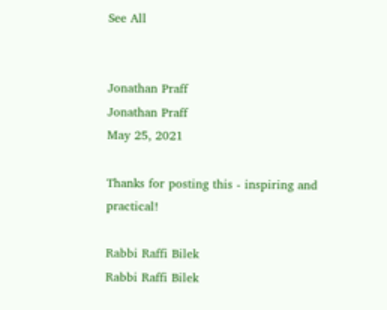See All


Jonathan Praff
Jonathan Praff
May 25, 2021

Thanks for posting this - inspiring and practical!

Rabbi Raffi Bilek
Rabbi Raffi Bilek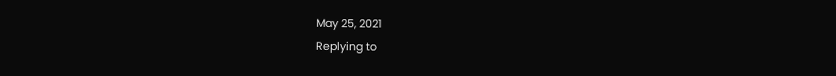May 25, 2021
Replying to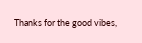Thanks for the good vibes,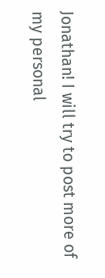Jonathan! I will try to post more of my personal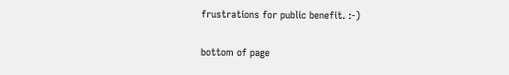frustrations for public benefit. :-)

bottom of page